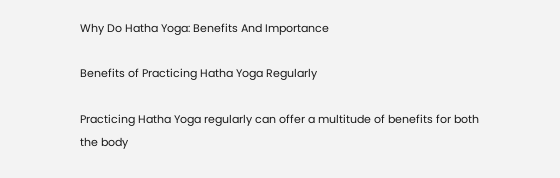Why Do Hatha Yoga: Benefits And Importance

Benefits of Practicing Hatha Yoga Regularly

Practicing Hatha Yoga regularly can offer a multitude of benefits for both the body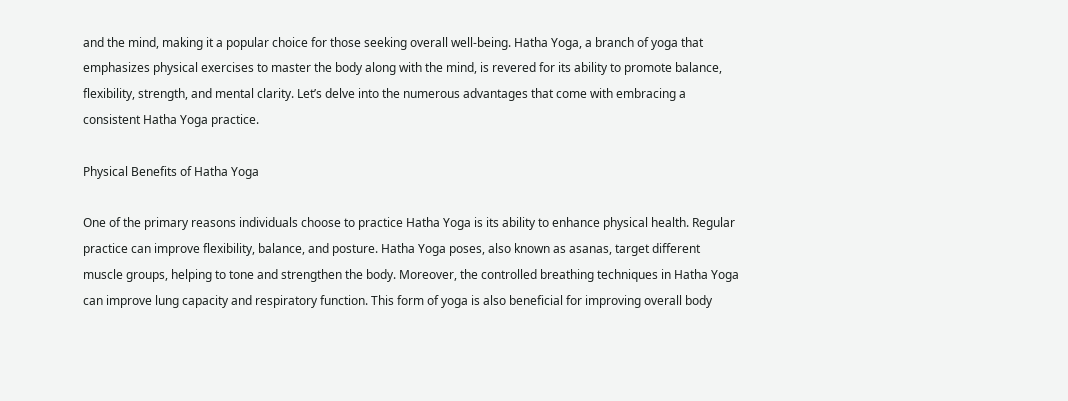and the mind, making it a popular choice for those seeking overall well-being. Hatha Yoga, a branch of yoga that emphasizes physical exercises to master the body along with the mind, is revered for its ability to promote balance, flexibility, strength, and mental clarity. Let’s delve into the numerous advantages that come with embracing a consistent Hatha Yoga practice.

Physical Benefits of Hatha Yoga

One of the primary reasons individuals choose to practice Hatha Yoga is its ability to enhance physical health. Regular practice can improve flexibility, balance, and posture. Hatha Yoga poses, also known as asanas, target different muscle groups, helping to tone and strengthen the body. Moreover, the controlled breathing techniques in Hatha Yoga can improve lung capacity and respiratory function. This form of yoga is also beneficial for improving overall body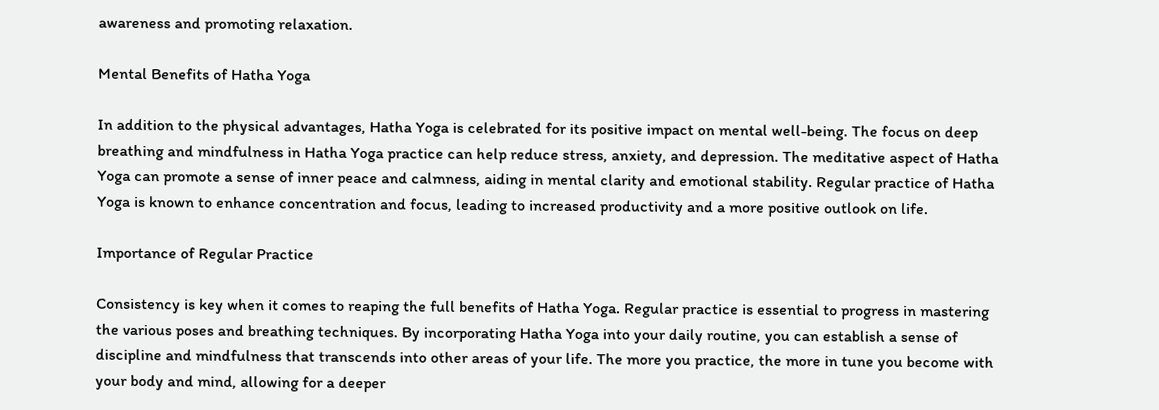awareness and promoting relaxation.

Mental Benefits of Hatha Yoga

In addition to the physical advantages, Hatha Yoga is celebrated for its positive impact on mental well-being. The focus on deep breathing and mindfulness in Hatha Yoga practice can help reduce stress, anxiety, and depression. The meditative aspect of Hatha Yoga can promote a sense of inner peace and calmness, aiding in mental clarity and emotional stability. Regular practice of Hatha Yoga is known to enhance concentration and focus, leading to increased productivity and a more positive outlook on life.

Importance of Regular Practice

Consistency is key when it comes to reaping the full benefits of Hatha Yoga. Regular practice is essential to progress in mastering the various poses and breathing techniques. By incorporating Hatha Yoga into your daily routine, you can establish a sense of discipline and mindfulness that transcends into other areas of your life. The more you practice, the more in tune you become with your body and mind, allowing for a deeper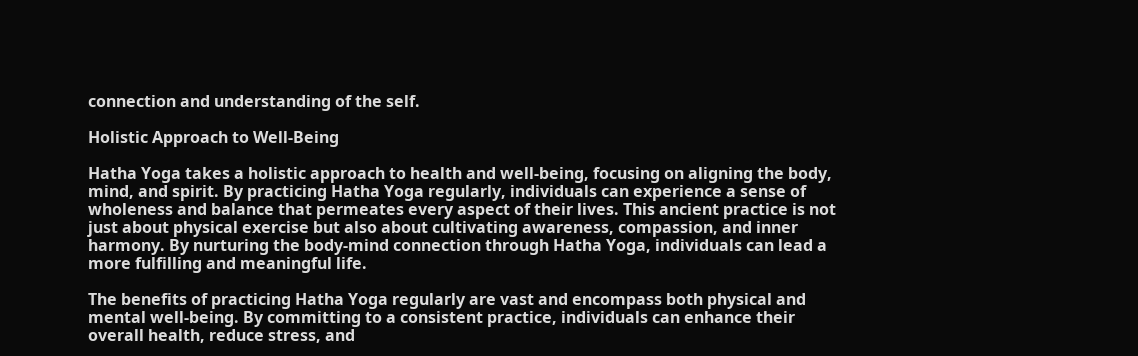connection and understanding of the self.

Holistic Approach to Well-Being

Hatha Yoga takes a holistic approach to health and well-being, focusing on aligning the body, mind, and spirit. By practicing Hatha Yoga regularly, individuals can experience a sense of wholeness and balance that permeates every aspect of their lives. This ancient practice is not just about physical exercise but also about cultivating awareness, compassion, and inner harmony. By nurturing the body-mind connection through Hatha Yoga, individuals can lead a more fulfilling and meaningful life.

The benefits of practicing Hatha Yoga regularly are vast and encompass both physical and mental well-being. By committing to a consistent practice, individuals can enhance their overall health, reduce stress, and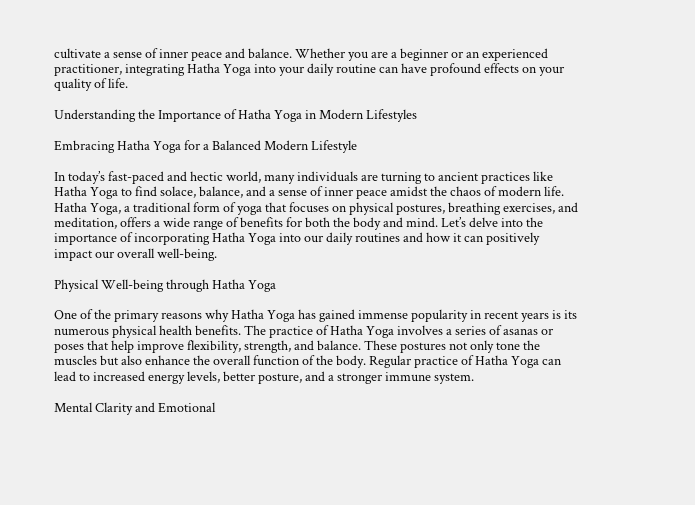cultivate a sense of inner peace and balance. Whether you are a beginner or an experienced practitioner, integrating Hatha Yoga into your daily routine can have profound effects on your quality of life.

Understanding the Importance of Hatha Yoga in Modern Lifestyles

Embracing Hatha Yoga for a Balanced Modern Lifestyle

In today’s fast-paced and hectic world, many individuals are turning to ancient practices like Hatha Yoga to find solace, balance, and a sense of inner peace amidst the chaos of modern life. Hatha Yoga, a traditional form of yoga that focuses on physical postures, breathing exercises, and meditation, offers a wide range of benefits for both the body and mind. Let’s delve into the importance of incorporating Hatha Yoga into our daily routines and how it can positively impact our overall well-being.

Physical Well-being through Hatha Yoga

One of the primary reasons why Hatha Yoga has gained immense popularity in recent years is its numerous physical health benefits. The practice of Hatha Yoga involves a series of asanas or poses that help improve flexibility, strength, and balance. These postures not only tone the muscles but also enhance the overall function of the body. Regular practice of Hatha Yoga can lead to increased energy levels, better posture, and a stronger immune system.

Mental Clarity and Emotional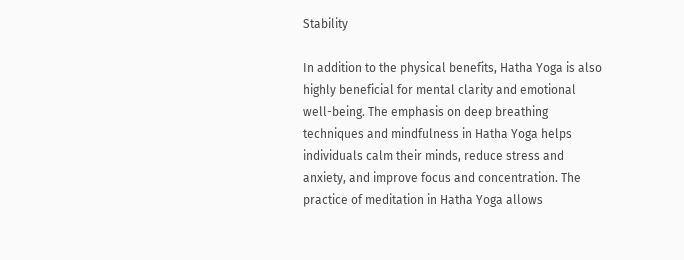Stability

In addition to the physical benefits, Hatha Yoga is also highly beneficial for mental clarity and emotional well-being. The emphasis on deep breathing techniques and mindfulness in Hatha Yoga helps individuals calm their minds, reduce stress and anxiety, and improve focus and concentration. The practice of meditation in Hatha Yoga allows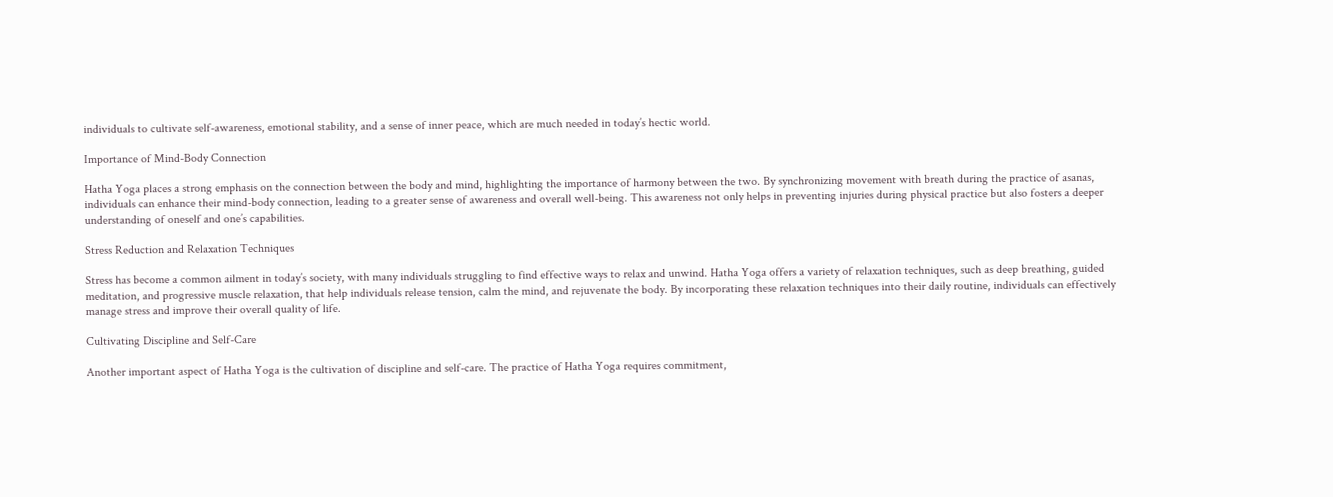individuals to cultivate self-awareness, emotional stability, and a sense of inner peace, which are much needed in today’s hectic world.

Importance of Mind-Body Connection

Hatha Yoga places a strong emphasis on the connection between the body and mind, highlighting the importance of harmony between the two. By synchronizing movement with breath during the practice of asanas, individuals can enhance their mind-body connection, leading to a greater sense of awareness and overall well-being. This awareness not only helps in preventing injuries during physical practice but also fosters a deeper understanding of oneself and one’s capabilities.

Stress Reduction and Relaxation Techniques

Stress has become a common ailment in today’s society, with many individuals struggling to find effective ways to relax and unwind. Hatha Yoga offers a variety of relaxation techniques, such as deep breathing, guided meditation, and progressive muscle relaxation, that help individuals release tension, calm the mind, and rejuvenate the body. By incorporating these relaxation techniques into their daily routine, individuals can effectively manage stress and improve their overall quality of life.

Cultivating Discipline and Self-Care

Another important aspect of Hatha Yoga is the cultivation of discipline and self-care. The practice of Hatha Yoga requires commitment,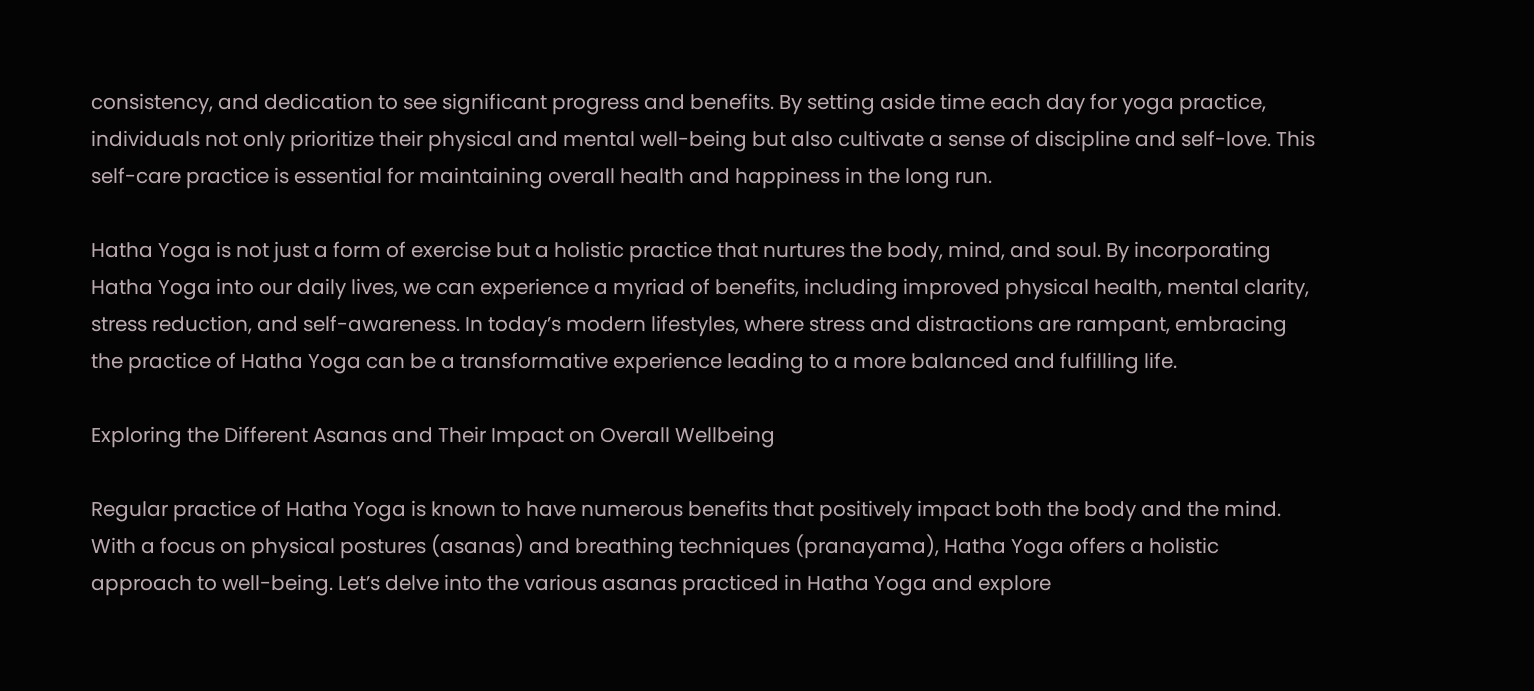consistency, and dedication to see significant progress and benefits. By setting aside time each day for yoga practice, individuals not only prioritize their physical and mental well-being but also cultivate a sense of discipline and self-love. This self-care practice is essential for maintaining overall health and happiness in the long run.

Hatha Yoga is not just a form of exercise but a holistic practice that nurtures the body, mind, and soul. By incorporating Hatha Yoga into our daily lives, we can experience a myriad of benefits, including improved physical health, mental clarity, stress reduction, and self-awareness. In today’s modern lifestyles, where stress and distractions are rampant, embracing the practice of Hatha Yoga can be a transformative experience leading to a more balanced and fulfilling life.

Exploring the Different Asanas and Their Impact on Overall Wellbeing

Regular practice of Hatha Yoga is known to have numerous benefits that positively impact both the body and the mind. With a focus on physical postures (asanas) and breathing techniques (pranayama), Hatha Yoga offers a holistic approach to well-being. Let’s delve into the various asanas practiced in Hatha Yoga and explore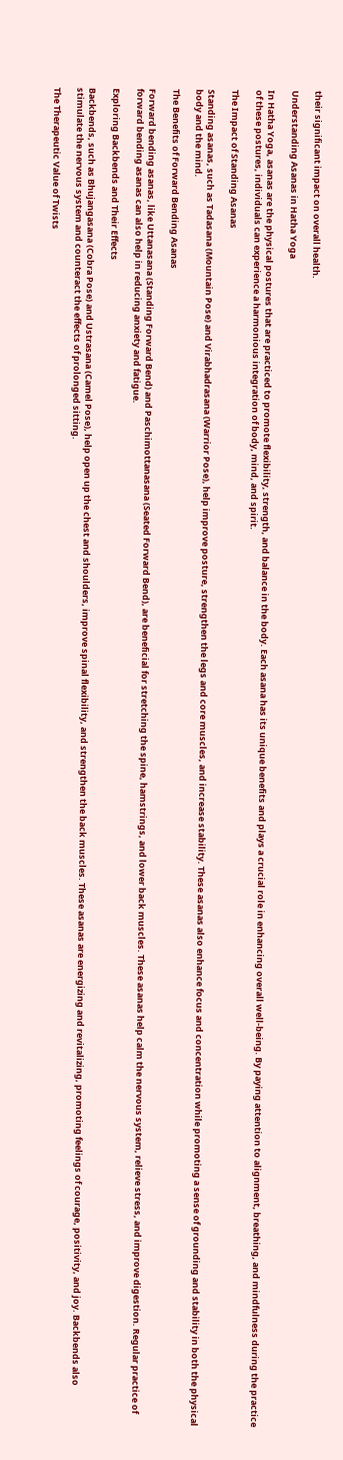their significant impact on overall health.

Understanding Asanas in Hatha Yoga

In Hatha Yoga, asanas are the physical postures that are practiced to promote flexibility, strength, and balance in the body. Each asana has its unique benefits and plays a crucial role in enhancing overall well-being. By paying attention to alignment, breathing, and mindfulness during the practice of these postures, individuals can experience a harmonious integration of body, mind, and spirit.

The Impact of Standing Asanas

Standing asanas, such as Tadasana (Mountain Pose) and Virabhadrasana (Warrior Pose), help improve posture, strengthen the legs and core muscles, and increase stability. These asanas also enhance focus and concentration while promoting a sense of grounding and stability in both the physical body and the mind.

The Benefits of Forward Bending Asanas

Forward bending asanas, like Uttanasana (Standing Forward Bend) and Paschimottanasana (Seated Forward Bend), are beneficial for stretching the spine, hamstrings, and lower back muscles. These asanas help calm the nervous system, relieve stress, and improve digestion. Regular practice of forward bending asanas can also help in reducing anxiety and fatigue.

Exploring Backbends and Their Effects

Backbends, such as Bhujangasana (Cobra Pose) and Ustrasana (Camel Pose), help open up the chest and shoulders, improve spinal flexibility, and strengthen the back muscles. These asanas are energizing and revitalizing, promoting feelings of courage, positivity, and joy. Backbends also stimulate the nervous system and counteract the effects of prolonged sitting.

The Therapeutic Value of Twists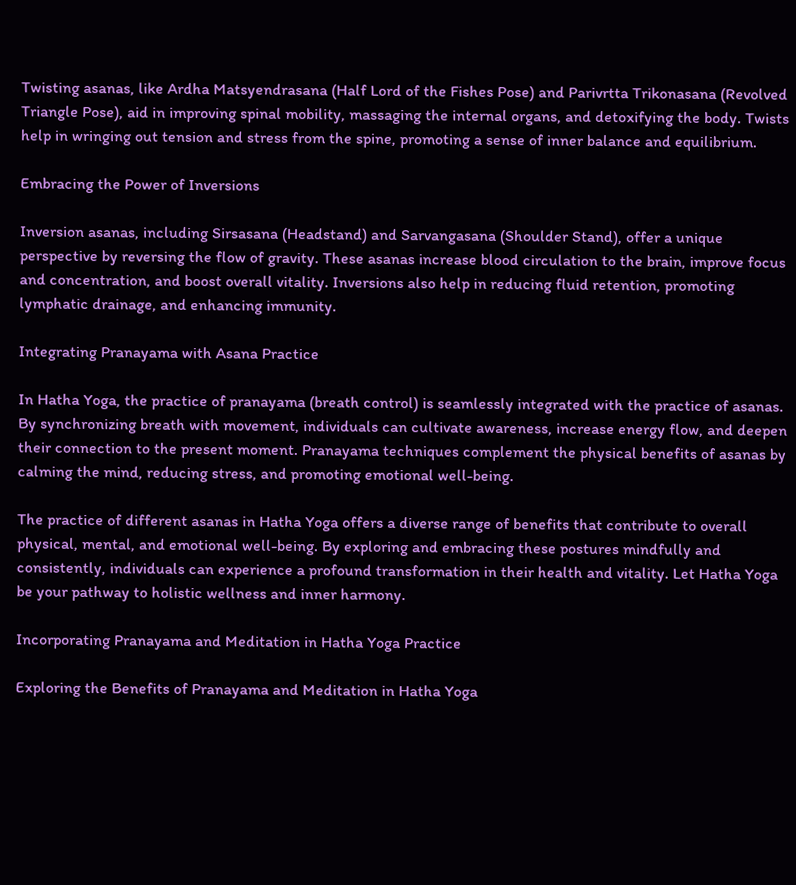Twisting asanas, like Ardha Matsyendrasana (Half Lord of the Fishes Pose) and Parivrtta Trikonasana (Revolved Triangle Pose), aid in improving spinal mobility, massaging the internal organs, and detoxifying the body. Twists help in wringing out tension and stress from the spine, promoting a sense of inner balance and equilibrium.

Embracing the Power of Inversions

Inversion asanas, including Sirsasana (Headstand) and Sarvangasana (Shoulder Stand), offer a unique perspective by reversing the flow of gravity. These asanas increase blood circulation to the brain, improve focus and concentration, and boost overall vitality. Inversions also help in reducing fluid retention, promoting lymphatic drainage, and enhancing immunity.

Integrating Pranayama with Asana Practice

In Hatha Yoga, the practice of pranayama (breath control) is seamlessly integrated with the practice of asanas. By synchronizing breath with movement, individuals can cultivate awareness, increase energy flow, and deepen their connection to the present moment. Pranayama techniques complement the physical benefits of asanas by calming the mind, reducing stress, and promoting emotional well-being.

The practice of different asanas in Hatha Yoga offers a diverse range of benefits that contribute to overall physical, mental, and emotional well-being. By exploring and embracing these postures mindfully and consistently, individuals can experience a profound transformation in their health and vitality. Let Hatha Yoga be your pathway to holistic wellness and inner harmony.

Incorporating Pranayama and Meditation in Hatha Yoga Practice

Exploring the Benefits of Pranayama and Meditation in Hatha Yoga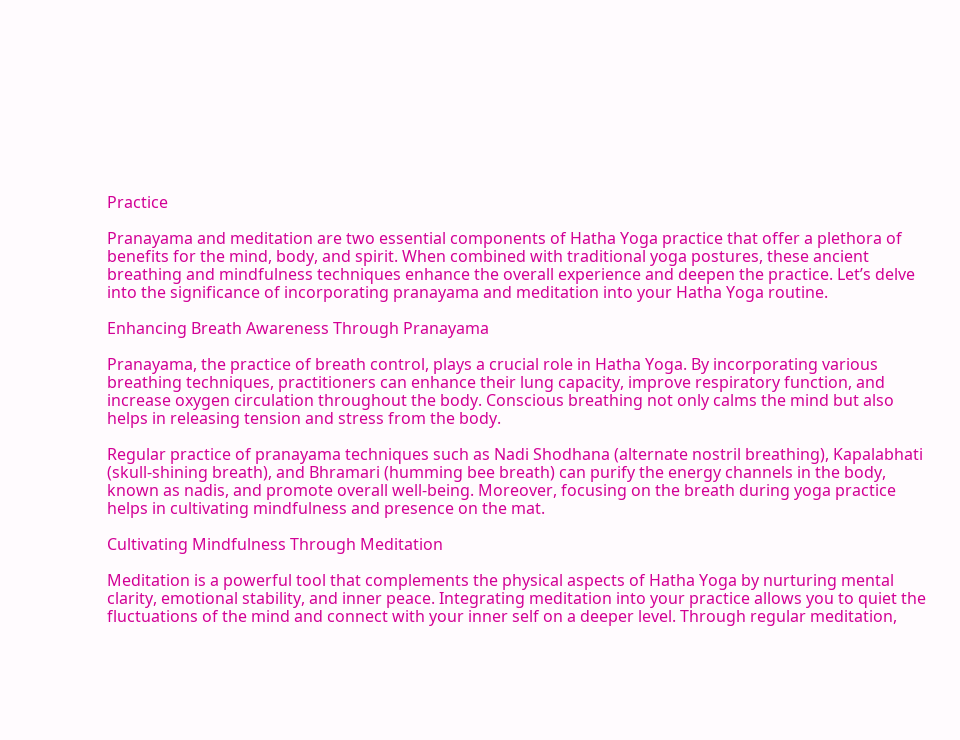Practice

Pranayama and meditation are two essential components of Hatha Yoga practice that offer a plethora of benefits for the mind, body, and spirit. When combined with traditional yoga postures, these ancient breathing and mindfulness techniques enhance the overall experience and deepen the practice. Let’s delve into the significance of incorporating pranayama and meditation into your Hatha Yoga routine.

Enhancing Breath Awareness Through Pranayama

Pranayama, the practice of breath control, plays a crucial role in Hatha Yoga. By incorporating various breathing techniques, practitioners can enhance their lung capacity, improve respiratory function, and increase oxygen circulation throughout the body. Conscious breathing not only calms the mind but also helps in releasing tension and stress from the body.

Regular practice of pranayama techniques such as Nadi Shodhana (alternate nostril breathing), Kapalabhati (skull-shining breath), and Bhramari (humming bee breath) can purify the energy channels in the body, known as nadis, and promote overall well-being. Moreover, focusing on the breath during yoga practice helps in cultivating mindfulness and presence on the mat.

Cultivating Mindfulness Through Meditation

Meditation is a powerful tool that complements the physical aspects of Hatha Yoga by nurturing mental clarity, emotional stability, and inner peace. Integrating meditation into your practice allows you to quiet the fluctuations of the mind and connect with your inner self on a deeper level. Through regular meditation,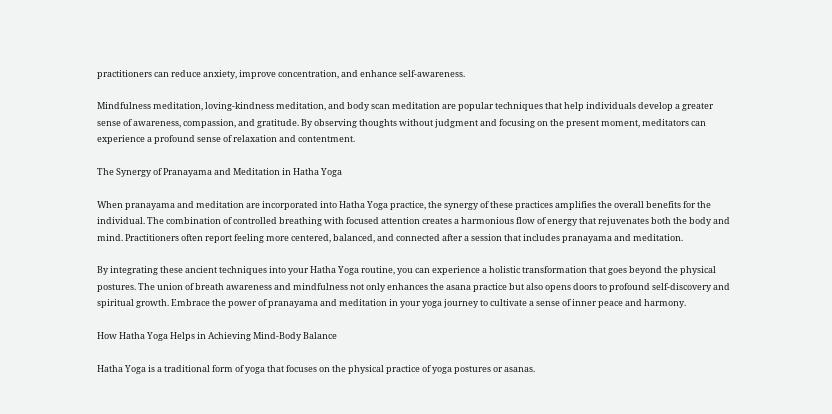practitioners can reduce anxiety, improve concentration, and enhance self-awareness.

Mindfulness meditation, loving-kindness meditation, and body scan meditation are popular techniques that help individuals develop a greater sense of awareness, compassion, and gratitude. By observing thoughts without judgment and focusing on the present moment, meditators can experience a profound sense of relaxation and contentment.

The Synergy of Pranayama and Meditation in Hatha Yoga

When pranayama and meditation are incorporated into Hatha Yoga practice, the synergy of these practices amplifies the overall benefits for the individual. The combination of controlled breathing with focused attention creates a harmonious flow of energy that rejuvenates both the body and mind. Practitioners often report feeling more centered, balanced, and connected after a session that includes pranayama and meditation.

By integrating these ancient techniques into your Hatha Yoga routine, you can experience a holistic transformation that goes beyond the physical postures. The union of breath awareness and mindfulness not only enhances the asana practice but also opens doors to profound self-discovery and spiritual growth. Embrace the power of pranayama and meditation in your yoga journey to cultivate a sense of inner peace and harmony.

How Hatha Yoga Helps in Achieving Mind-Body Balance

Hatha Yoga is a traditional form of yoga that focuses on the physical practice of yoga postures or asanas.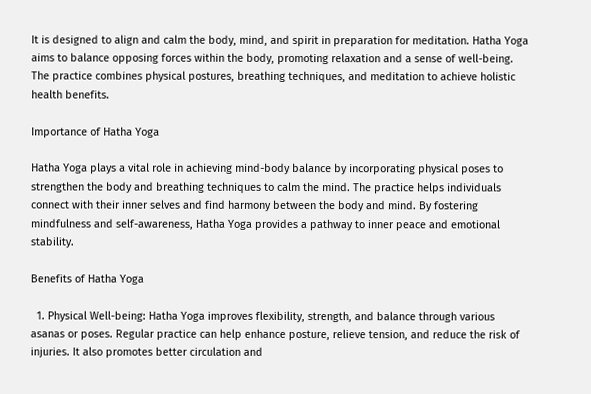It is designed to align and calm the body, mind, and spirit in preparation for meditation. Hatha Yoga aims to balance opposing forces within the body, promoting relaxation and a sense of well-being. The practice combines physical postures, breathing techniques, and meditation to achieve holistic health benefits.

Importance of Hatha Yoga

Hatha Yoga plays a vital role in achieving mind-body balance by incorporating physical poses to strengthen the body and breathing techniques to calm the mind. The practice helps individuals connect with their inner selves and find harmony between the body and mind. By fostering mindfulness and self-awareness, Hatha Yoga provides a pathway to inner peace and emotional stability.

Benefits of Hatha Yoga

  1. Physical Well-being: Hatha Yoga improves flexibility, strength, and balance through various asanas or poses. Regular practice can help enhance posture, relieve tension, and reduce the risk of injuries. It also promotes better circulation and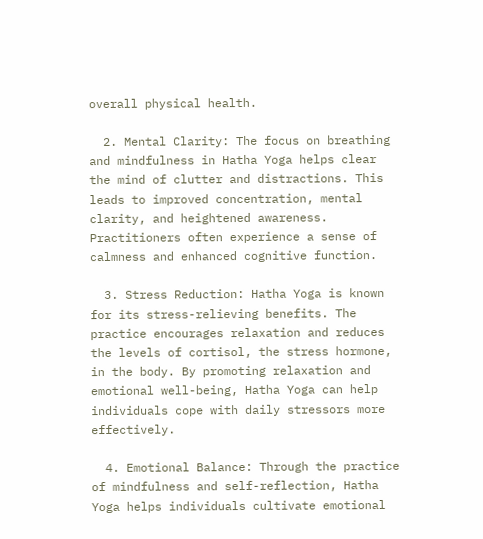overall physical health.

  2. Mental Clarity: The focus on breathing and mindfulness in Hatha Yoga helps clear the mind of clutter and distractions. This leads to improved concentration, mental clarity, and heightened awareness. Practitioners often experience a sense of calmness and enhanced cognitive function.

  3. Stress Reduction: Hatha Yoga is known for its stress-relieving benefits. The practice encourages relaxation and reduces the levels of cortisol, the stress hormone, in the body. By promoting relaxation and emotional well-being, Hatha Yoga can help individuals cope with daily stressors more effectively.

  4. Emotional Balance: Through the practice of mindfulness and self-reflection, Hatha Yoga helps individuals cultivate emotional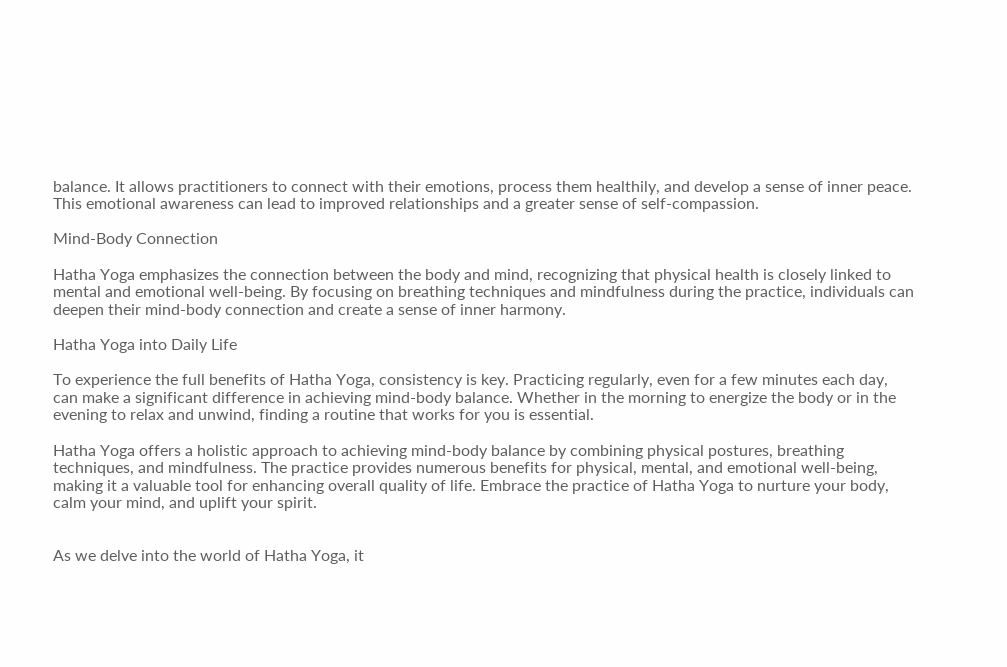balance. It allows practitioners to connect with their emotions, process them healthily, and develop a sense of inner peace. This emotional awareness can lead to improved relationships and a greater sense of self-compassion.

Mind-Body Connection

Hatha Yoga emphasizes the connection between the body and mind, recognizing that physical health is closely linked to mental and emotional well-being. By focusing on breathing techniques and mindfulness during the practice, individuals can deepen their mind-body connection and create a sense of inner harmony.

Hatha Yoga into Daily Life

To experience the full benefits of Hatha Yoga, consistency is key. Practicing regularly, even for a few minutes each day, can make a significant difference in achieving mind-body balance. Whether in the morning to energize the body or in the evening to relax and unwind, finding a routine that works for you is essential.

Hatha Yoga offers a holistic approach to achieving mind-body balance by combining physical postures, breathing techniques, and mindfulness. The practice provides numerous benefits for physical, mental, and emotional well-being, making it a valuable tool for enhancing overall quality of life. Embrace the practice of Hatha Yoga to nurture your body, calm your mind, and uplift your spirit.


As we delve into the world of Hatha Yoga, it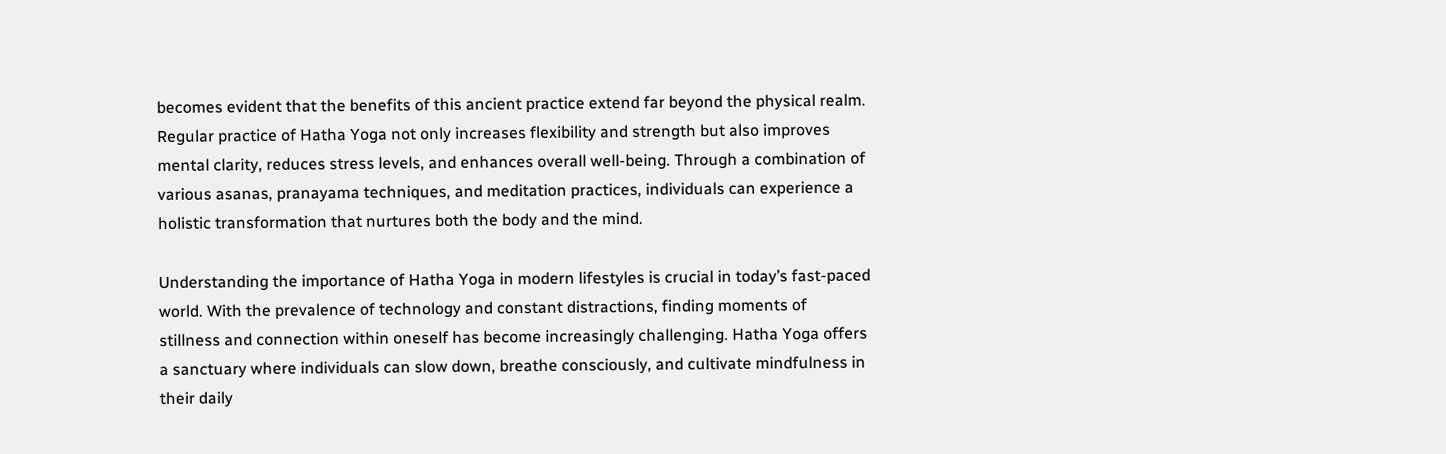becomes evident that the benefits of this ancient practice extend far beyond the physical realm. Regular practice of Hatha Yoga not only increases flexibility and strength but also improves mental clarity, reduces stress levels, and enhances overall well-being. Through a combination of various asanas, pranayama techniques, and meditation practices, individuals can experience a holistic transformation that nurtures both the body and the mind.

Understanding the importance of Hatha Yoga in modern lifestyles is crucial in today’s fast-paced world. With the prevalence of technology and constant distractions, finding moments of stillness and connection within oneself has become increasingly challenging. Hatha Yoga offers a sanctuary where individuals can slow down, breathe consciously, and cultivate mindfulness in their daily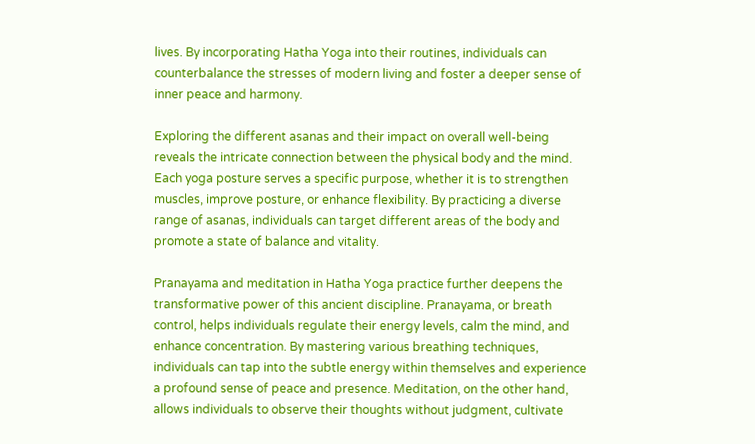lives. By incorporating Hatha Yoga into their routines, individuals can counterbalance the stresses of modern living and foster a deeper sense of inner peace and harmony.

Exploring the different asanas and their impact on overall well-being reveals the intricate connection between the physical body and the mind. Each yoga posture serves a specific purpose, whether it is to strengthen muscles, improve posture, or enhance flexibility. By practicing a diverse range of asanas, individuals can target different areas of the body and promote a state of balance and vitality.

Pranayama and meditation in Hatha Yoga practice further deepens the transformative power of this ancient discipline. Pranayama, or breath control, helps individuals regulate their energy levels, calm the mind, and enhance concentration. By mastering various breathing techniques, individuals can tap into the subtle energy within themselves and experience a profound sense of peace and presence. Meditation, on the other hand, allows individuals to observe their thoughts without judgment, cultivate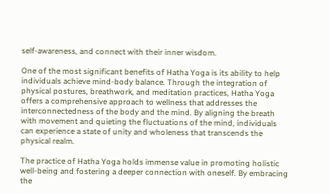self-awareness, and connect with their inner wisdom.

One of the most significant benefits of Hatha Yoga is its ability to help individuals achieve mind-body balance. Through the integration of physical postures, breathwork, and meditation practices, Hatha Yoga offers a comprehensive approach to wellness that addresses the interconnectedness of the body and the mind. By aligning the breath with movement and quieting the fluctuations of the mind, individuals can experience a state of unity and wholeness that transcends the physical realm.

The practice of Hatha Yoga holds immense value in promoting holistic well-being and fostering a deeper connection with oneself. By embracing the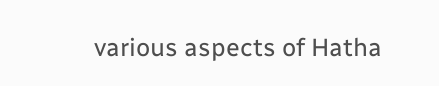various aspects of Hatha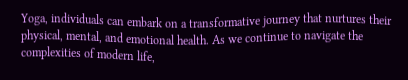Yoga, individuals can embark on a transformative journey that nurtures their physical, mental, and emotional health. As we continue to navigate the complexities of modern life,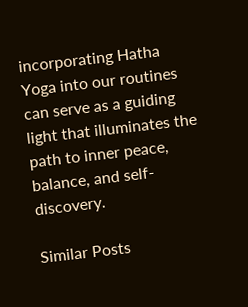incorporating Hatha Yoga into our routines can serve as a guiding light that illuminates the path to inner peace, balance, and self-discovery.

Similar Posts